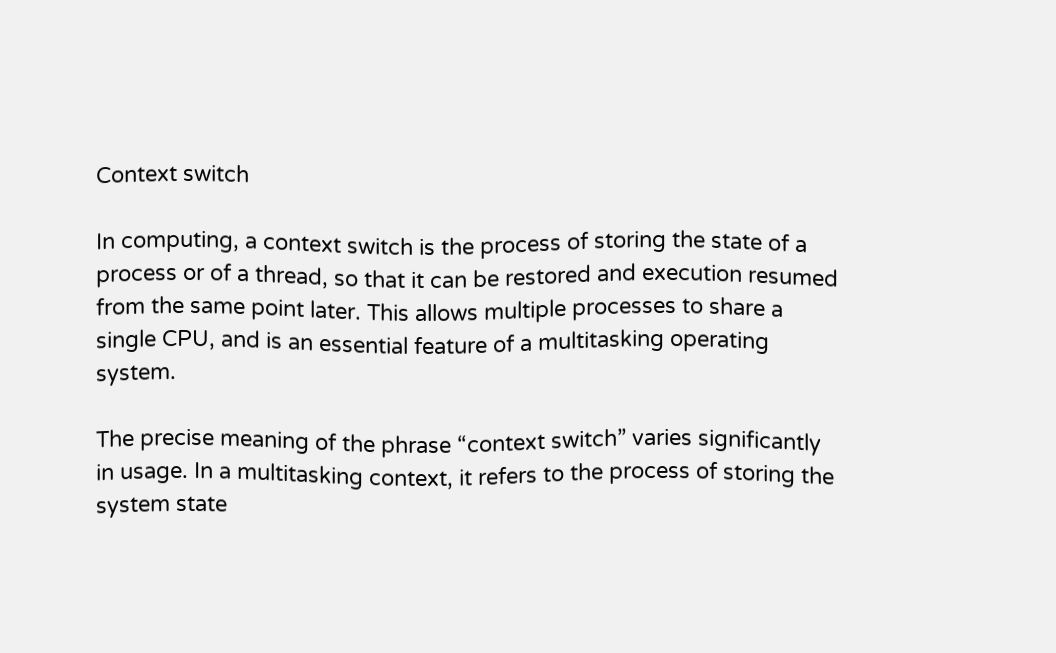Context switch

In computing, a context switch is the process of storing the state of a process or of a thread, so that it can be restored and execution resumed from the same point later. This allows multiple processes to share a single CPU, and is an essential feature of a multitasking operating system.

The precise meaning of the phrase “context switch” varies significantly in usage. In a multitasking context, it refers to the process of storing the system state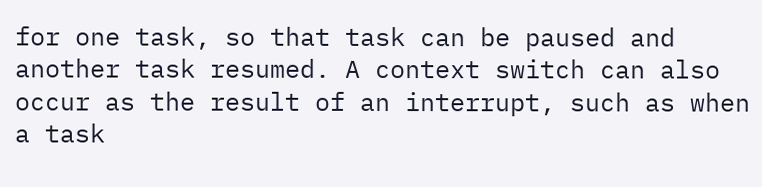for one task, so that task can be paused and another task resumed. A context switch can also occur as the result of an interrupt, such as when a task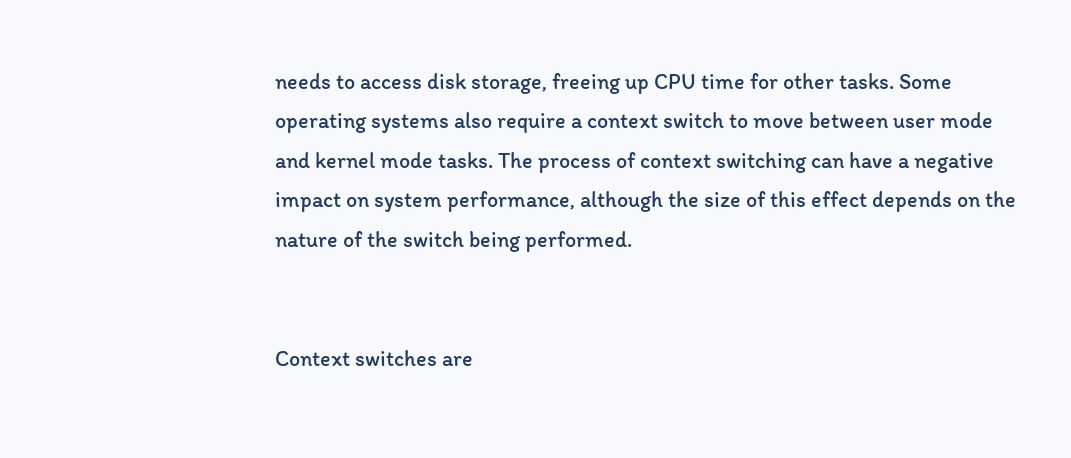needs to access disk storage, freeing up CPU time for other tasks. Some operating systems also require a context switch to move between user mode and kernel mode tasks. The process of context switching can have a negative impact on system performance, although the size of this effect depends on the nature of the switch being performed.


Context switches are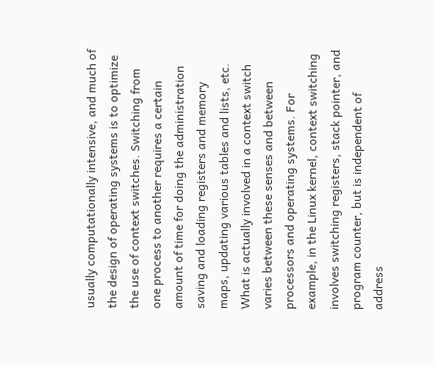usually computationally intensive, and much of the design of operating systems is to optimize the use of context switches. Switching from one process to another requires a certain amount of time for doing the administration  saving and loading registers and memory maps, updating various tables and lists, etc. What is actually involved in a context switch varies between these senses and between processors and operating systems. For example, in the Linux kernel, context switching involves switching registers, stack pointer, and program counter, but is independent of address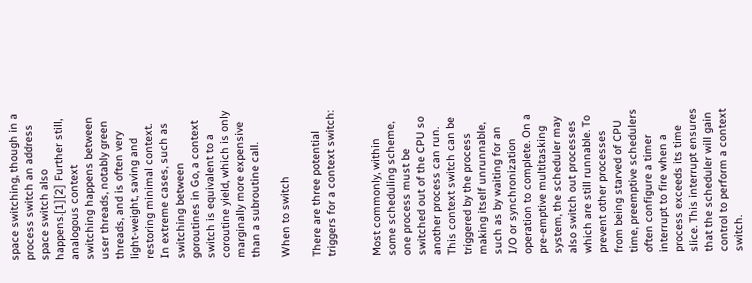space switching, though in a process switch an address space switch also happens.[1][2] Further still, analogous context switching happens between user threads, notably green threads, and is often very light-weight, saving and restoring minimal context. In extreme cases, such as switching between goroutines in Go, a context switch is equivalent to a coroutine yield, which is only marginally more expensive than a subroutine call.

When to switch

There are three potential triggers for a context switch:


Most commonly, within some scheduling scheme, one process must be switched out of the CPU so another process can run. This context switch can be triggered by the process making itself unrunnable, such as by waiting for an I/O or synchronization operation to complete. On a pre-emptive multitasking system, the scheduler may also switch out processes which are still runnable. To prevent other processes from being starved of CPU time, preemptive schedulers often configure a timer interrupt to fire when a process exceeds its time slice. This interrupt ensures that the scheduler will gain control to perform a context switch.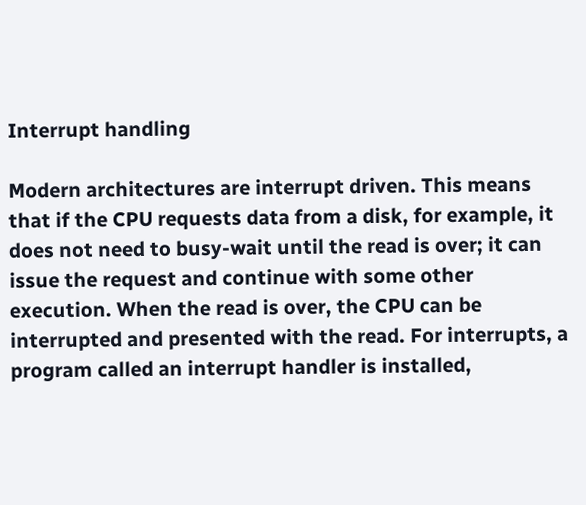Interrupt handling

Modern architectures are interrupt driven. This means that if the CPU requests data from a disk, for example, it does not need to busy-wait until the read is over; it can issue the request and continue with some other execution. When the read is over, the CPU can be interrupted and presented with the read. For interrupts, a program called an interrupt handler is installed,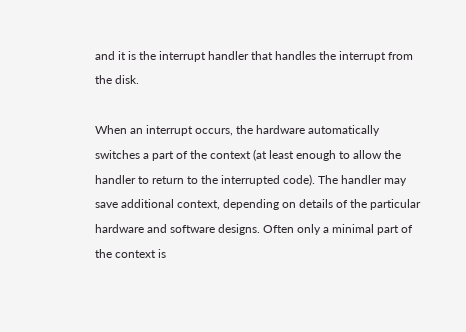and it is the interrupt handler that handles the interrupt from the disk.

When an interrupt occurs, the hardware automatically switches a part of the context (at least enough to allow the handler to return to the interrupted code). The handler may save additional context, depending on details of the particular hardware and software designs. Often only a minimal part of the context is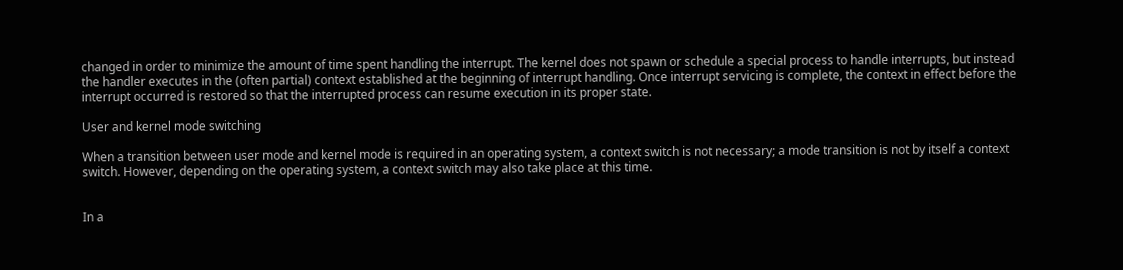changed in order to minimize the amount of time spent handling the interrupt. The kernel does not spawn or schedule a special process to handle interrupts, but instead the handler executes in the (often partial) context established at the beginning of interrupt handling. Once interrupt servicing is complete, the context in effect before the interrupt occurred is restored so that the interrupted process can resume execution in its proper state.

User and kernel mode switching

When a transition between user mode and kernel mode is required in an operating system, a context switch is not necessary; a mode transition is not by itself a context switch. However, depending on the operating system, a context switch may also take place at this time.


In a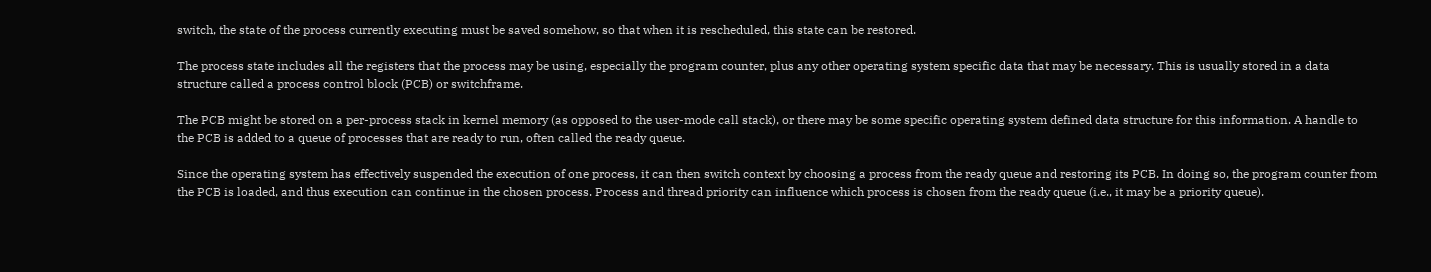switch, the state of the process currently executing must be saved somehow, so that when it is rescheduled, this state can be restored.

The process state includes all the registers that the process may be using, especially the program counter, plus any other operating system specific data that may be necessary. This is usually stored in a data structure called a process control block (PCB) or switchframe.

The PCB might be stored on a per-process stack in kernel memory (as opposed to the user-mode call stack), or there may be some specific operating system defined data structure for this information. A handle to the PCB is added to a queue of processes that are ready to run, often called the ready queue.

Since the operating system has effectively suspended the execution of one process, it can then switch context by choosing a process from the ready queue and restoring its PCB. In doing so, the program counter from the PCB is loaded, and thus execution can continue in the chosen process. Process and thread priority can influence which process is chosen from the ready queue (i.e., it may be a priority queue).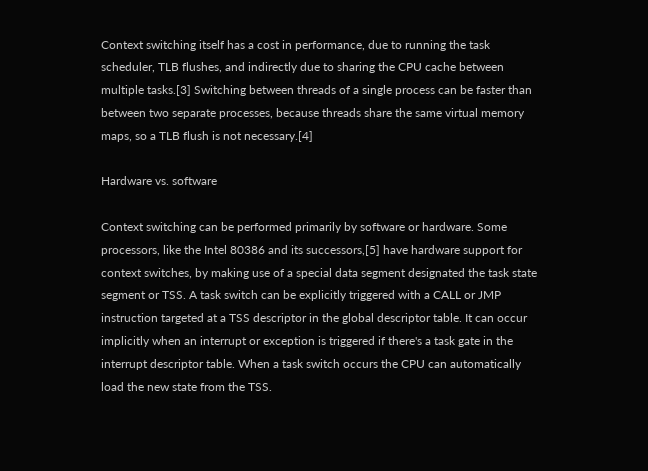Context switching itself has a cost in performance, due to running the task scheduler, TLB flushes, and indirectly due to sharing the CPU cache between multiple tasks.[3] Switching between threads of a single process can be faster than between two separate processes, because threads share the same virtual memory maps, so a TLB flush is not necessary.[4]

Hardware vs. software

Context switching can be performed primarily by software or hardware. Some processors, like the Intel 80386 and its successors,[5] have hardware support for context switches, by making use of a special data segment designated the task state segment or TSS. A task switch can be explicitly triggered with a CALL or JMP instruction targeted at a TSS descriptor in the global descriptor table. It can occur implicitly when an interrupt or exception is triggered if there's a task gate in the interrupt descriptor table. When a task switch occurs the CPU can automatically load the new state from the TSS.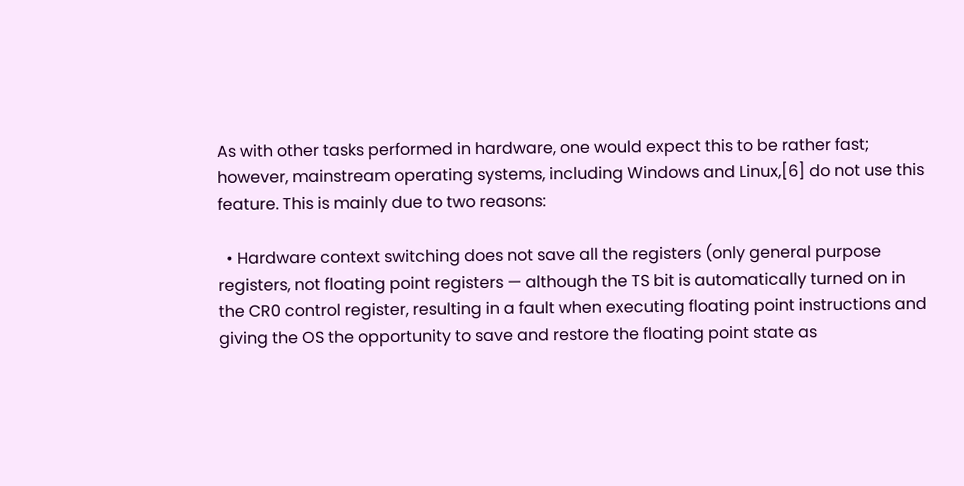As with other tasks performed in hardware, one would expect this to be rather fast; however, mainstream operating systems, including Windows and Linux,[6] do not use this feature. This is mainly due to two reasons:

  • Hardware context switching does not save all the registers (only general purpose registers, not floating point registers — although the TS bit is automatically turned on in the CR0 control register, resulting in a fault when executing floating point instructions and giving the OS the opportunity to save and restore the floating point state as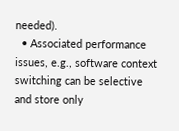needed).
  • Associated performance issues, e.g., software context switching can be selective and store only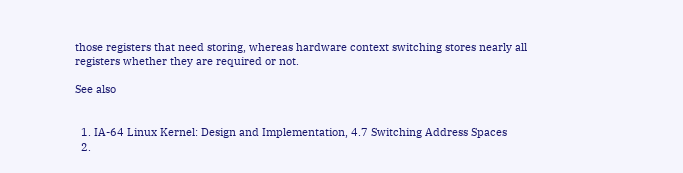those registers that need storing, whereas hardware context switching stores nearly all registers whether they are required or not.

See also


  1. IA-64 Linux Kernel: Design and Implementation, 4.7 Switching Address Spaces
  2.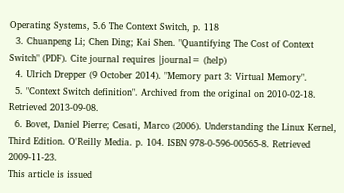Operating Systems, 5.6 The Context Switch, p. 118
  3. Chuanpeng Li; Chen Ding; Kai Shen. "Quantifying The Cost of Context Switch" (PDF). Cite journal requires |journal= (help)
  4. Ulrich Drepper (9 October 2014). "Memory part 3: Virtual Memory".
  5. "Context Switch definition". Archived from the original on 2010-02-18. Retrieved 2013-09-08.
  6. Bovet, Daniel Pierre; Cesati, Marco (2006). Understanding the Linux Kernel, Third Edition. O'Reilly Media. p. 104. ISBN 978-0-596-00565-8. Retrieved 2009-11-23.
This article is issued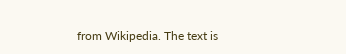from Wikipedia. The text is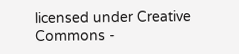licensed under Creative Commons -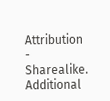Attribution - Sharealike. Additional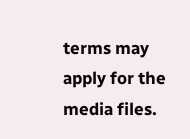terms may apply for the media files.